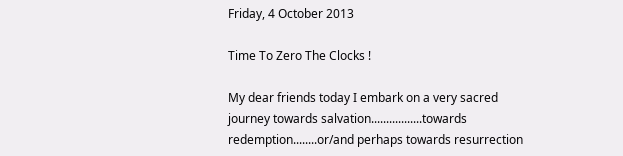Friday, 4 October 2013

Time To Zero The Clocks !

My dear friends today I embark on a very sacred journey towards salvation.................towards redemption........or/and perhaps towards resurrection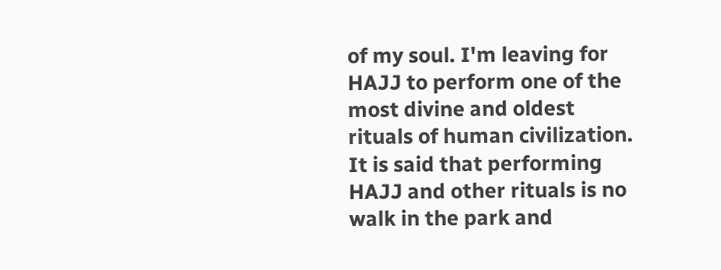of my soul. I'm leaving for HAJJ to perform one of the most divine and oldest rituals of human civilization. It is said that performing HAJJ and other rituals is no walk in the park and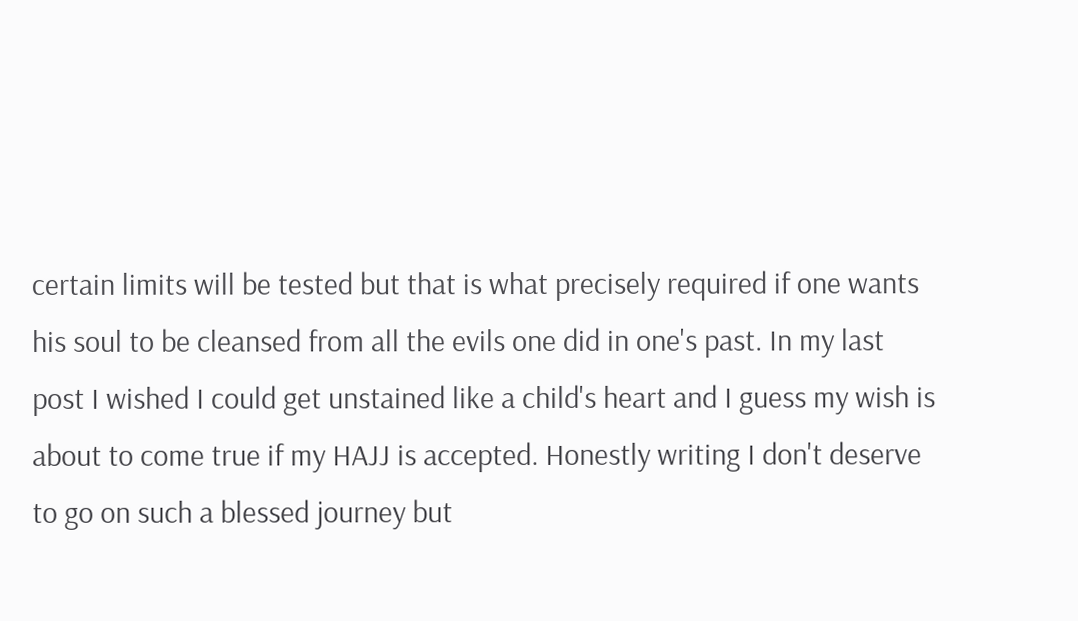certain limits will be tested but that is what precisely required if one wants his soul to be cleansed from all the evils one did in one's past. In my last post I wished I could get unstained like a child's heart and I guess my wish is about to come true if my HAJJ is accepted. Honestly writing I don't deserve to go on such a blessed journey but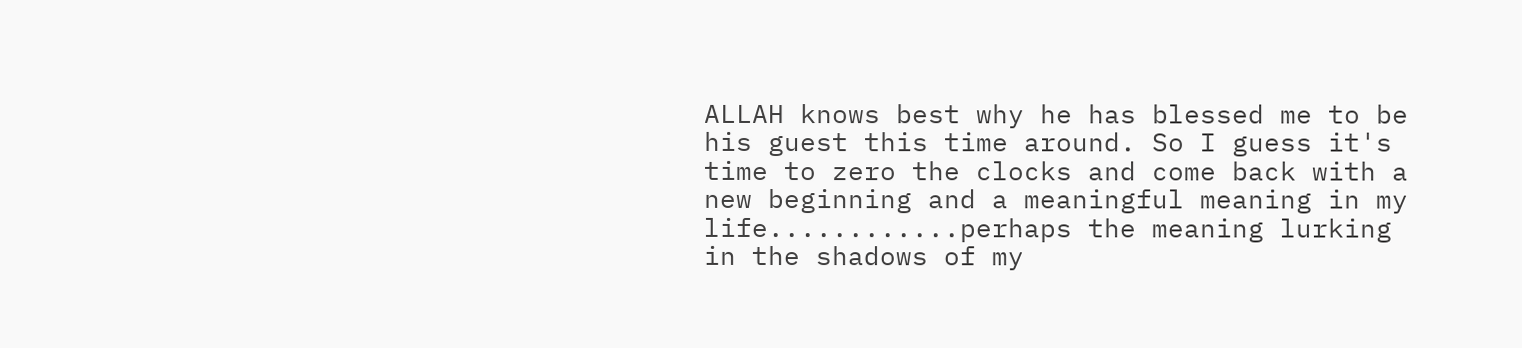ALLAH knows best why he has blessed me to be his guest this time around. So I guess it's time to zero the clocks and come back with a new beginning and a meaningful meaning in my life............perhaps the meaning lurking in the shadows of my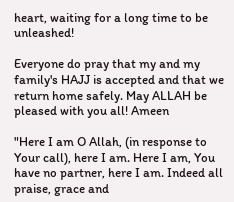heart, waiting for a long time to be unleashed!

Everyone do pray that my and my family's HAJJ is accepted and that we return home safely. May ALLAH be pleased with you all! Ameen

"Here I am O Allah, (in response to Your call), here I am. Here I am, You have no partner, here I am. Indeed all praise, grace and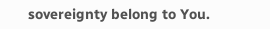sovereignty belong to You.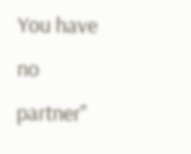You have no partner"